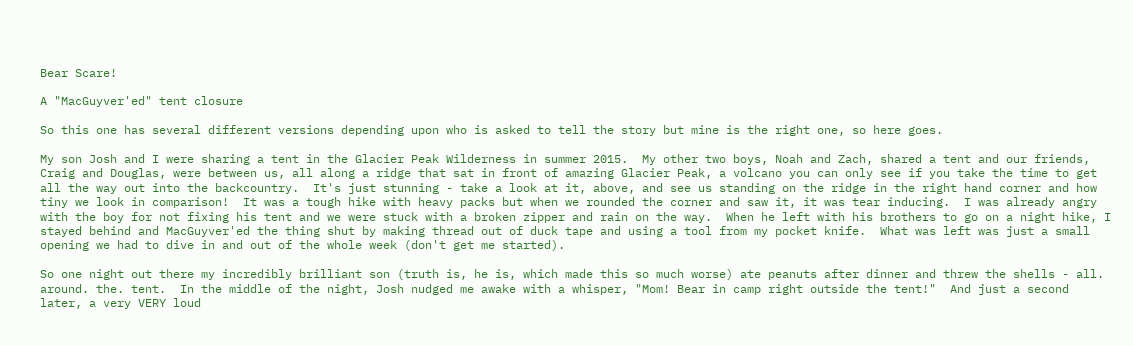Bear Scare!

A "MacGuyver'ed" tent closure

So this one has several different versions depending upon who is asked to tell the story but mine is the right one, so here goes.

My son Josh and I were sharing a tent in the Glacier Peak Wilderness in summer 2015.  My other two boys, Noah and Zach, shared a tent and our friends, Craig and Douglas, were between us, all along a ridge that sat in front of amazing Glacier Peak, a volcano you can only see if you take the time to get all the way out into the backcountry.  It's just stunning - take a look at it, above, and see us standing on the ridge in the right hand corner and how tiny we look in comparison!  It was a tough hike with heavy packs but when we rounded the corner and saw it, it was tear inducing.  I was already angry with the boy for not fixing his tent and we were stuck with a broken zipper and rain on the way.  When he left with his brothers to go on a night hike, I stayed behind and MacGuyver'ed the thing shut by making thread out of duck tape and using a tool from my pocket knife.  What was left was just a small opening we had to dive in and out of the whole week (don't get me started).

So one night out there my incredibly brilliant son (truth is, he is, which made this so much worse) ate peanuts after dinner and threw the shells - all. around. the. tent.  In the middle of the night, Josh nudged me awake with a whisper, "Mom! Bear in camp right outside the tent!"  And just a second later, a very VERY loud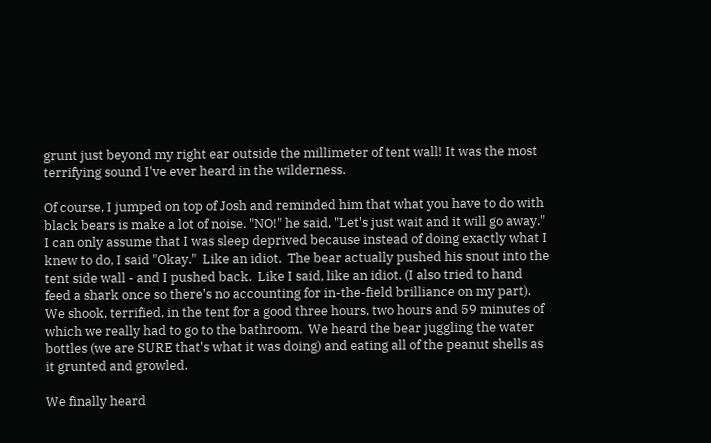grunt just beyond my right ear outside the millimeter of tent wall! It was the most terrifying sound I've ever heard in the wilderness.

Of course, I jumped on top of Josh and reminded him that what you have to do with black bears is make a lot of noise. "NO!" he said, "Let's just wait and it will go away."  I can only assume that I was sleep deprived because instead of doing exactly what I knew to do, I said "Okay."  Like an idiot.  The bear actually pushed his snout into the tent side wall - and I pushed back.  Like I said, like an idiot. (I also tried to hand feed a shark once so there's no accounting for in-the-field brilliance on my part).  We shook, terrified, in the tent for a good three hours, two hours and 59 minutes of which we really had to go to the bathroom.  We heard the bear juggling the water bottles (we are SURE that's what it was doing) and eating all of the peanut shells as it grunted and growled.

We finally heard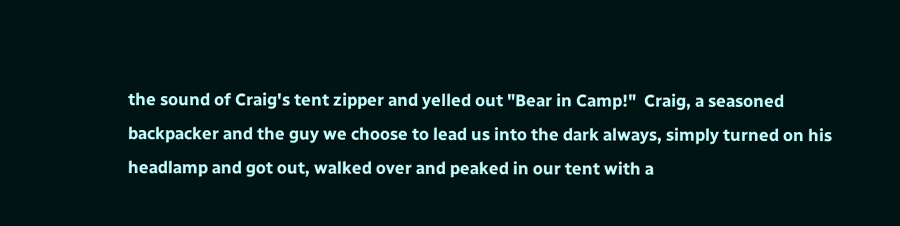the sound of Craig's tent zipper and yelled out "Bear in Camp!"  Craig, a seasoned backpacker and the guy we choose to lead us into the dark always, simply turned on his headlamp and got out, walked over and peaked in our tent with a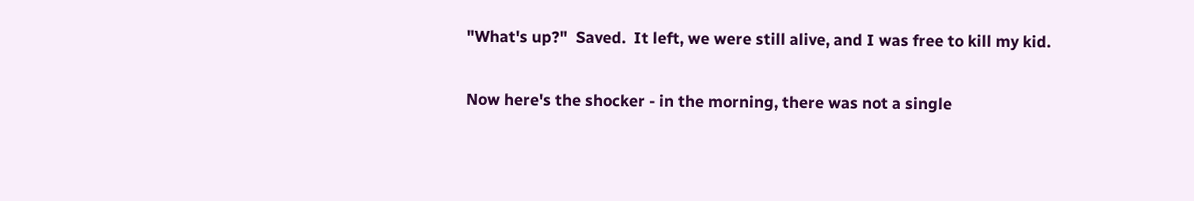"What's up?"  Saved.  It left, we were still alive, and I was free to kill my kid.

Now here's the shocker - in the morning, there was not a single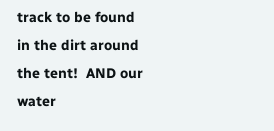track to be found in the dirt around the tent!  AND our water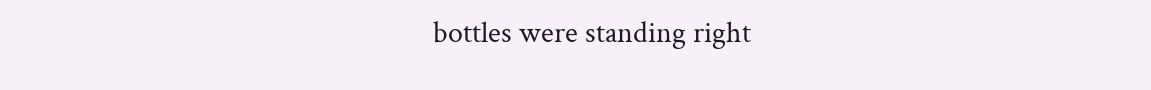bottles were standing right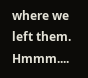where we left them.   Hmmm....